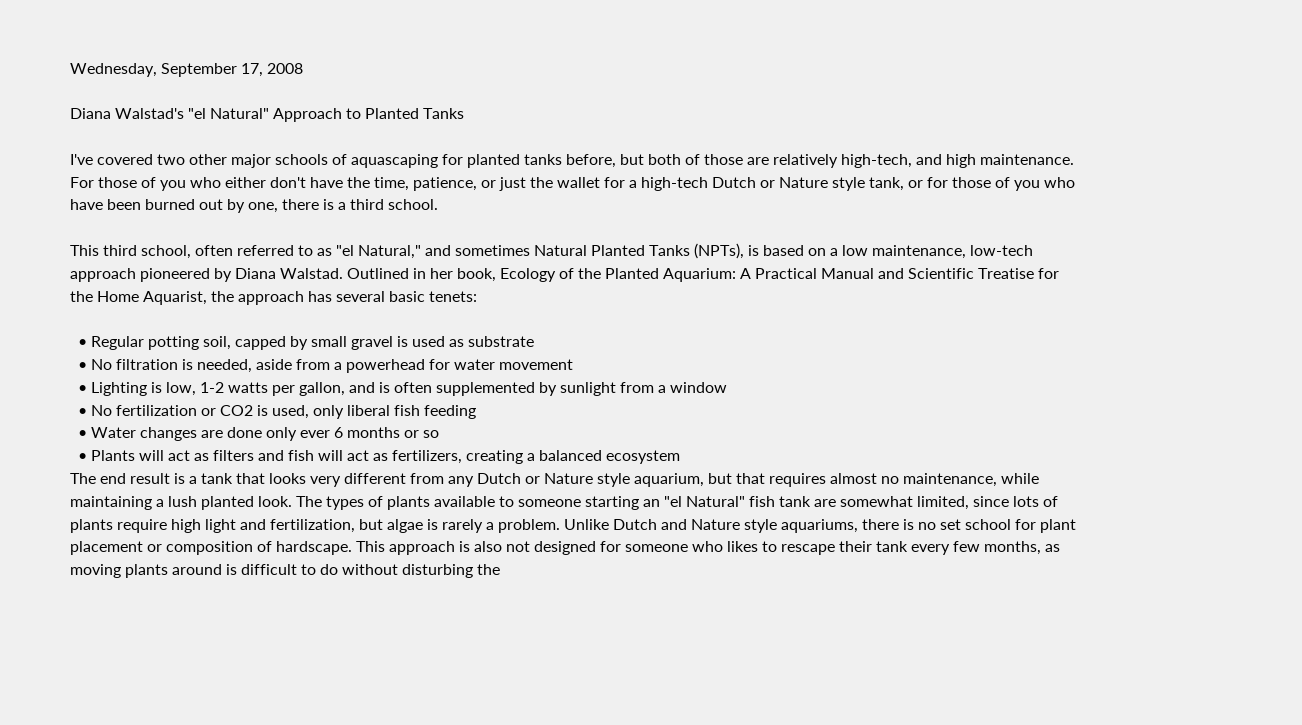Wednesday, September 17, 2008

Diana Walstad's "el Natural" Approach to Planted Tanks

I've covered two other major schools of aquascaping for planted tanks before, but both of those are relatively high-tech, and high maintenance. For those of you who either don't have the time, patience, or just the wallet for a high-tech Dutch or Nature style tank, or for those of you who have been burned out by one, there is a third school.

This third school, often referred to as "el Natural," and sometimes Natural Planted Tanks (NPTs), is based on a low maintenance, low-tech approach pioneered by Diana Walstad. Outlined in her book, Ecology of the Planted Aquarium: A Practical Manual and Scientific Treatise for the Home Aquarist, the approach has several basic tenets:

  • Regular potting soil, capped by small gravel is used as substrate
  • No filtration is needed, aside from a powerhead for water movement
  • Lighting is low, 1-2 watts per gallon, and is often supplemented by sunlight from a window
  • No fertilization or CO2 is used, only liberal fish feeding
  • Water changes are done only ever 6 months or so
  • Plants will act as filters and fish will act as fertilizers, creating a balanced ecosystem
The end result is a tank that looks very different from any Dutch or Nature style aquarium, but that requires almost no maintenance, while maintaining a lush planted look. The types of plants available to someone starting an "el Natural" fish tank are somewhat limited, since lots of plants require high light and fertilization, but algae is rarely a problem. Unlike Dutch and Nature style aquariums, there is no set school for plant placement or composition of hardscape. This approach is also not designed for someone who likes to rescape their tank every few months, as moving plants around is difficult to do without disturbing the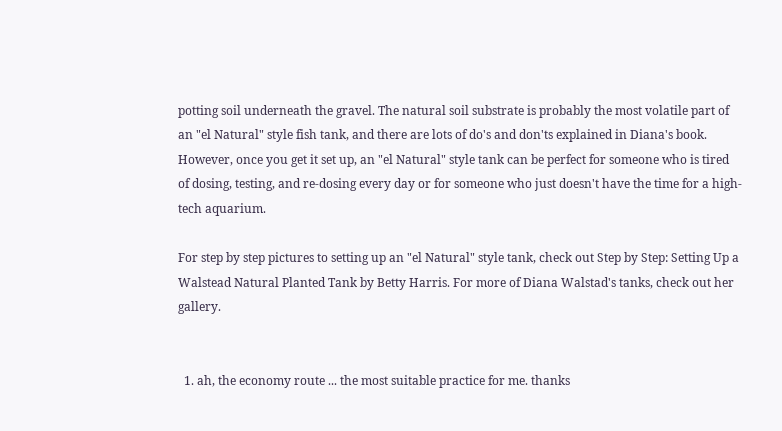potting soil underneath the gravel. The natural soil substrate is probably the most volatile part of an "el Natural" style fish tank, and there are lots of do's and don'ts explained in Diana's book. However, once you get it set up, an "el Natural" style tank can be perfect for someone who is tired of dosing, testing, and re-dosing every day or for someone who just doesn't have the time for a high-tech aquarium.

For step by step pictures to setting up an "el Natural" style tank, check out Step by Step: Setting Up a Walstead Natural Planted Tank by Betty Harris. For more of Diana Walstad's tanks, check out her gallery.


  1. ah, the economy route ... the most suitable practice for me. thanks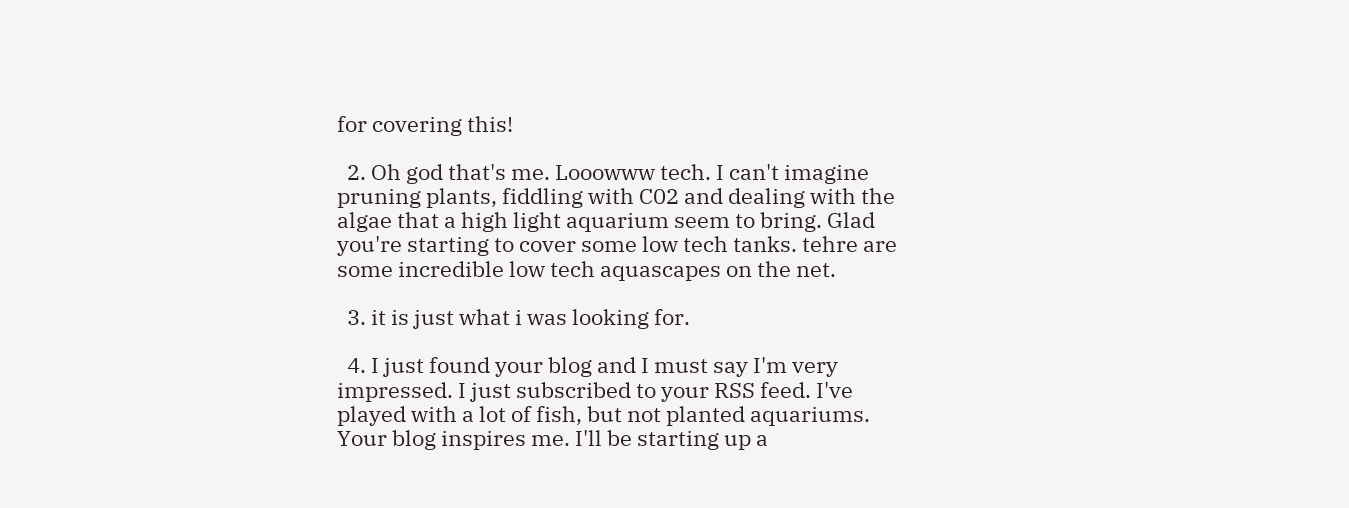for covering this!

  2. Oh god that's me. Looowww tech. I can't imagine pruning plants, fiddling with C02 and dealing with the algae that a high light aquarium seem to bring. Glad you're starting to cover some low tech tanks. tehre are some incredible low tech aquascapes on the net.

  3. it is just what i was looking for.

  4. I just found your blog and I must say I'm very impressed. I just subscribed to your RSS feed. I've played with a lot of fish, but not planted aquariums. Your blog inspires me. I'll be starting up a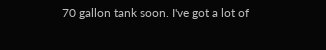70 gallon tank soon. I've got a lot of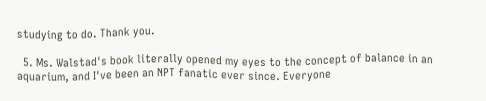studying to do. Thank you.

  5. Ms. Walstad's book literally opened my eyes to the concept of balance in an aquarium, and I've been an NPT fanatic ever since. Everyone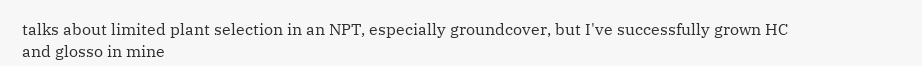talks about limited plant selection in an NPT, especially groundcover, but I've successfully grown HC and glosso in mine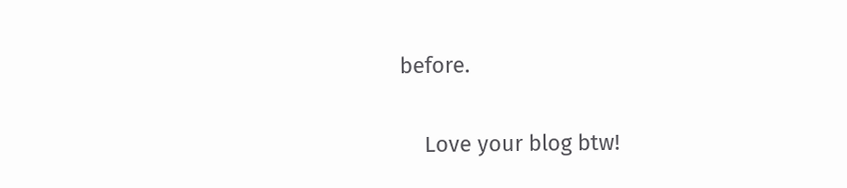before.

    Love your blog btw!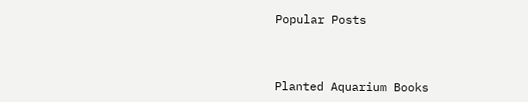Popular Posts



Planted Aquarium Books